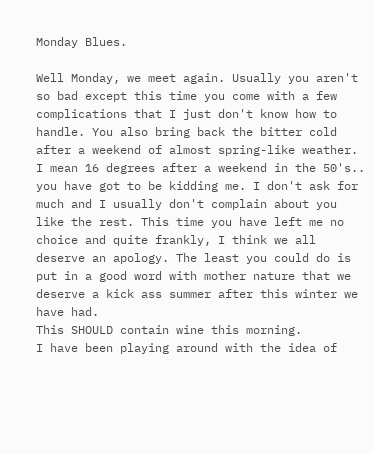Monday Blues.

Well Monday, we meet again. Usually you aren't so bad except this time you come with a few complications that I just don't know how to handle. You also bring back the bitter cold after a weekend of almost spring-like weather. I mean 16 degrees after a weekend in the 50's.. you have got to be kidding me. I don't ask for much and I usually don't complain about you like the rest. This time you have left me no choice and quite frankly, I think we all deserve an apology. The least you could do is put in a good word with mother nature that we deserve a kick ass summer after this winter we have had.
This SHOULD contain wine this morning.
I have been playing around with the idea of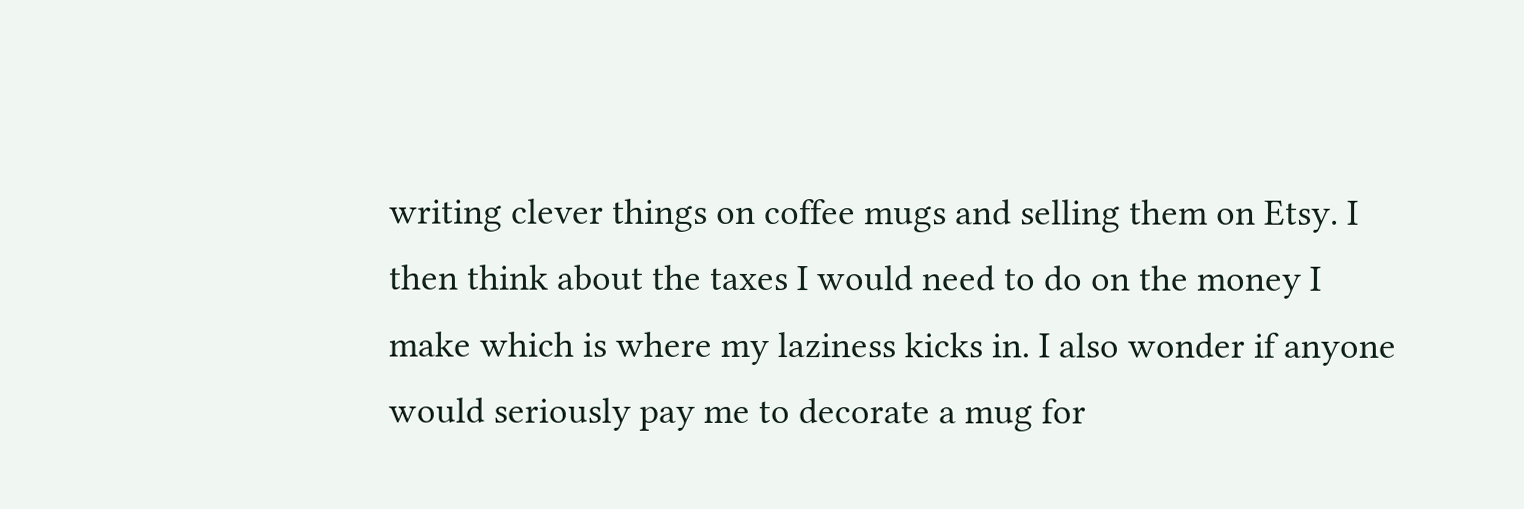writing clever things on coffee mugs and selling them on Etsy. I then think about the taxes I would need to do on the money I make which is where my laziness kicks in. I also wonder if anyone would seriously pay me to decorate a mug for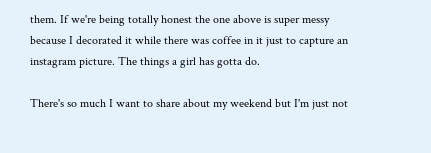them. If we're being totally honest the one above is super messy because I decorated it while there was coffee in it just to capture an instagram picture. The things a girl has gotta do.

There's so much I want to share about my weekend but I'm just not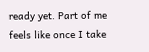ready yet. Part of me feels like once I take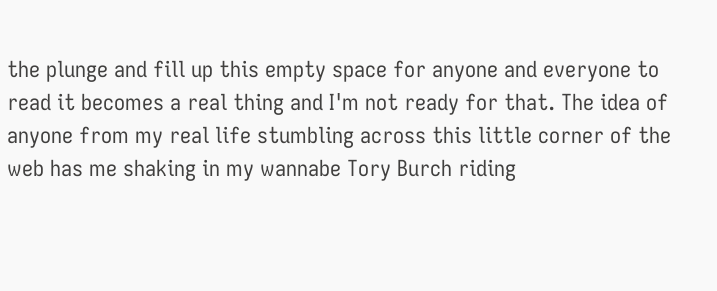the plunge and fill up this empty space for anyone and everyone to read it becomes a real thing and I'm not ready for that. The idea of anyone from my real life stumbling across this little corner of the web has me shaking in my wannabe Tory Burch riding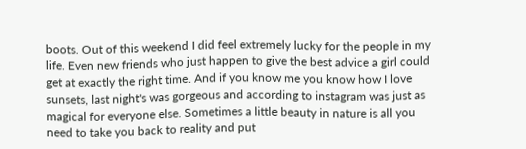boots. Out of this weekend I did feel extremely lucky for the people in my life. Even new friends who just happen to give the best advice a girl could get at exactly the right time. And if you know me you know how I love sunsets, last night's was gorgeous and according to instagram was just as magical for everyone else. Sometimes a little beauty in nature is all you need to take you back to reality and put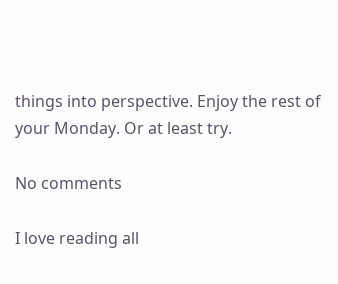things into perspective. Enjoy the rest of your Monday. Or at least try.

No comments

I love reading all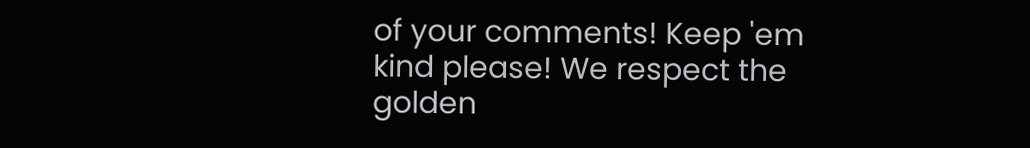of your comments! Keep 'em kind please! We respect the golden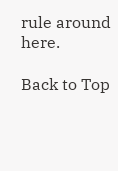rule around here.

Back to Top